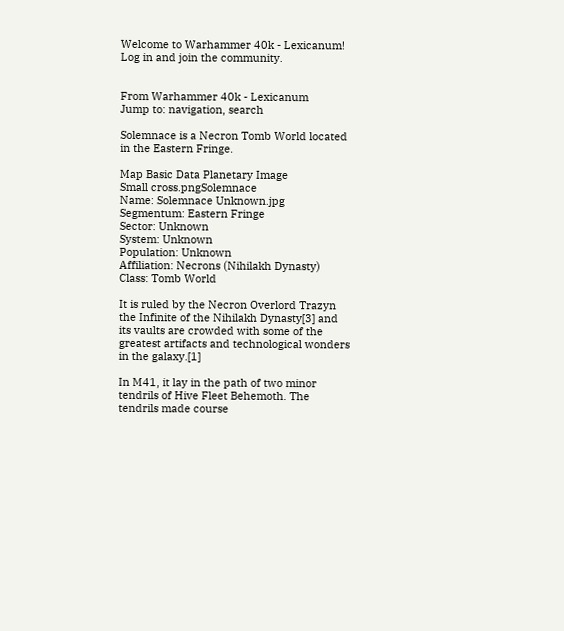Welcome to Warhammer 40k - Lexicanum! Log in and join the community.


From Warhammer 40k - Lexicanum
Jump to: navigation, search

Solemnace is a Necron Tomb World located in the Eastern Fringe.

Map Basic Data Planetary Image
Small cross.pngSolemnace
Name: Solemnace Unknown.jpg
Segmentum: Eastern Fringe
Sector: Unknown
System: Unknown
Population: Unknown
Affiliation: Necrons (Nihilakh Dynasty)
Class: Tomb World

It is ruled by the Necron Overlord Trazyn the Infinite of the Nihilakh Dynasty[3] and its vaults are crowded with some of the greatest artifacts and technological wonders in the galaxy.[1]

In M41, it lay in the path of two minor tendrils of Hive Fleet Behemoth. The tendrils made course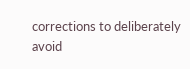corrections to deliberately avoid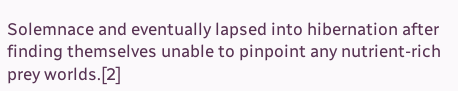Solemnace and eventually lapsed into hibernation after finding themselves unable to pinpoint any nutrient-rich prey worlds.[2]